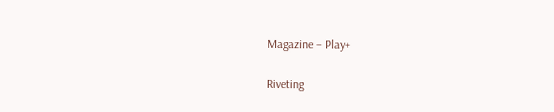Magazine – Play+

Riveting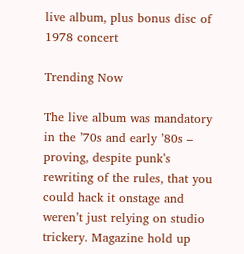live album, plus bonus disc of 1978 concert

Trending Now

The live album was mandatory in the ’70s and early ’80s – proving, despite punk’s rewriting of the rules, that you could hack it onstage and weren’t just relying on studio trickery. Magazine hold up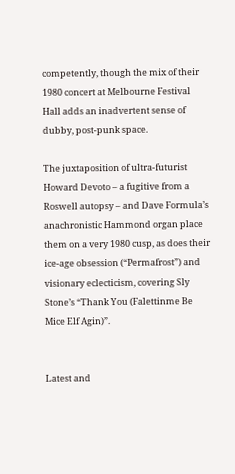competently, though the mix of their 1980 concert at Melbourne Festival Hall adds an inadvertent sense of dubby, post-punk space.

The juxtaposition of ultra-futurist Howard Devoto – a fugitive from a Roswell autopsy – and Dave Formula’s anachronistic Hammond organ place them on a very 1980 cusp, as does their ice-age obsession (“Permafrost”) and visionary eclecticism, covering Sly Stone’s “Thank You (Falettinme Be Mice Elf Agin)”.


Latest and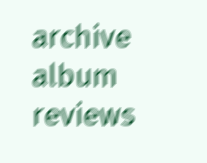archive album reviews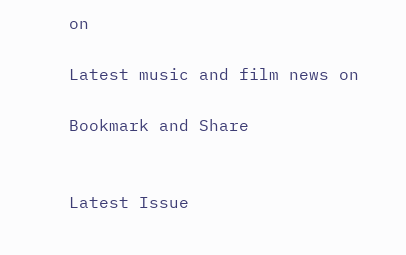on

Latest music and film news on

Bookmark and Share


Latest Issue